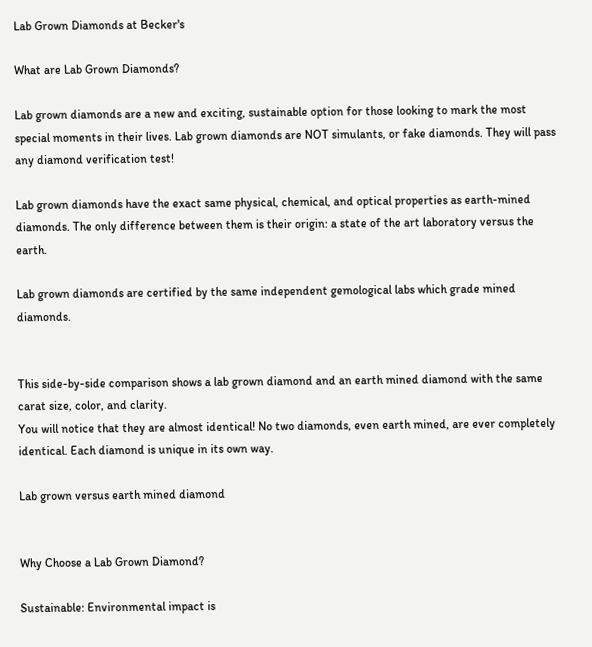Lab Grown Diamonds at Becker's

What are Lab Grown Diamonds?

Lab grown diamonds are a new and exciting, sustainable option for those looking to mark the most special moments in their lives. Lab grown diamonds are NOT simulants, or fake diamonds. They will pass any diamond verification test!

Lab grown diamonds have the exact same physical, chemical, and optical properties as earth-mined diamonds. The only difference between them is their origin: a state of the art laboratory versus the earth.

Lab grown diamonds are certified by the same independent gemological labs which grade mined diamonds.


This side-by-side comparison shows a lab grown diamond and an earth mined diamond with the same carat size, color, and clarity.
You will notice that they are almost identical! No two diamonds, even earth mined, are ever completely identical. Each diamond is unique in its own way.

Lab grown versus earth mined diamond


Why Choose a Lab Grown Diamond?

Sustainable: Environmental impact is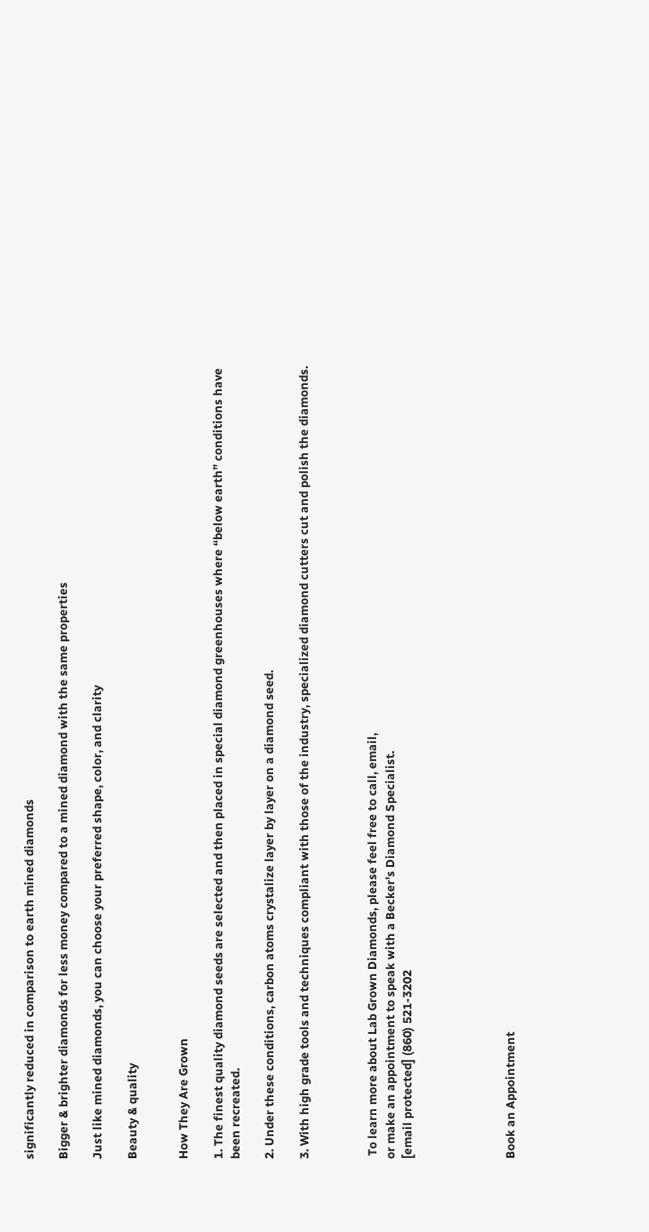significantly reduced in comparison to earth mined diamonds

Bigger & brighter diamonds for less money compared to a mined diamond with the same properties

Just like mined diamonds, you can choose your preferred shape, color, and clarity

Beauty & quality


How They Are Grown

1. The finest quality diamond seeds are selected and then placed in special diamond greenhouses where “below earth” conditions have been recreated.

2. Under these conditions, carbon atoms crystalize layer by layer on a diamond seed.

3. With high grade tools and techniques compliant with those of the industry, specialized diamond cutters cut and polish the diamonds.



 To learn more about Lab Grown Diamonds, please feel free to call, email,
or make an appointment to speak with a Becker’s Diamond Specialist.
[email protected] (860) 521-3202





Book an Appointment